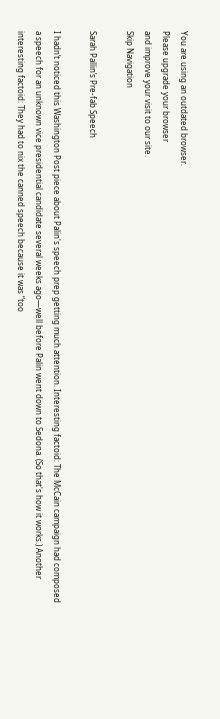You are using an outdated browser.
Please upgrade your browser
and improve your visit to our site.
Skip Navigation

Sarah Pallin’s Pre-fab Speech

I hadn’t noticed this Washington Post piece about Palin's speech prep getting much attention. Interesting factoid: The McCain campaign had composed a speech for an unknown vice presidential candidate several weeks ago—well before Palin went down to Sedona. (So that's how it works.) Another interesting factoid: They had to nix the canned speech because it was “too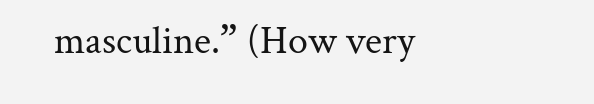masculine.” (How very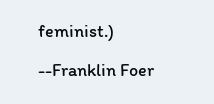feminist.)

--Franklin Foer